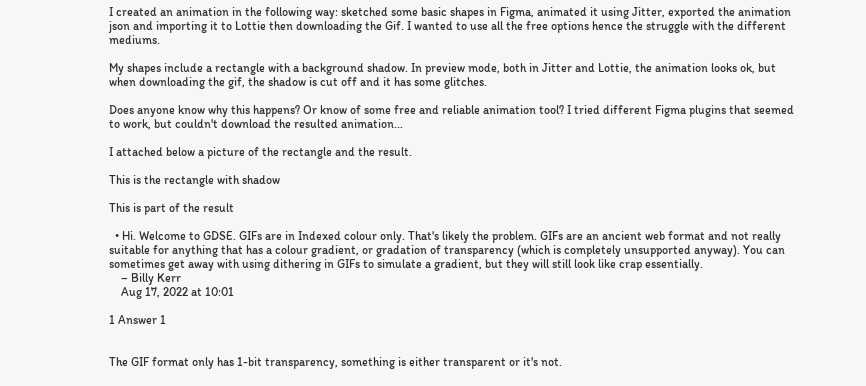I created an animation in the following way: sketched some basic shapes in Figma, animated it using Jitter, exported the animation json and importing it to Lottie then downloading the Gif. I wanted to use all the free options hence the struggle with the different mediums.

My shapes include a rectangle with a background shadow. In preview mode, both in Jitter and Lottie, the animation looks ok, but when downloading the gif, the shadow is cut off and it has some glitches.

Does anyone know why this happens? Or know of some free and reliable animation tool? I tried different Figma plugins that seemed to work, but couldn't download the resulted animation...

I attached below a picture of the rectangle and the result.

This is the rectangle with shadow

This is part of the result

  • Hi. Welcome to GDSE. GIFs are in Indexed colour only. That's likely the problem. GIFs are an ancient web format and not really suitable for anything that has a colour gradient, or gradation of transparency (which is completely unsupported anyway). You can sometimes get away with using dithering in GIFs to simulate a gradient, but they will still look like crap essentially.
    – Billy Kerr
    Aug 17, 2022 at 10:01

1 Answer 1


The GIF format only has 1-bit transparency, something is either transparent or it's not.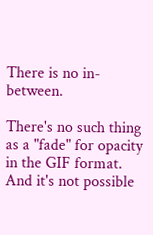There is no in-between.

There's no such thing as a "fade" for opacity in the GIF format. And it's not possible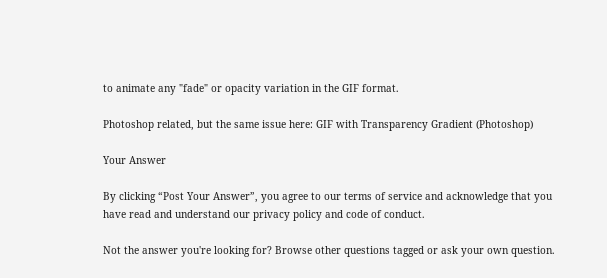to animate any "fade" or opacity variation in the GIF format.

Photoshop related, but the same issue here: GIF with Transparency Gradient (Photoshop)

Your Answer

By clicking “Post Your Answer”, you agree to our terms of service and acknowledge that you have read and understand our privacy policy and code of conduct.

Not the answer you're looking for? Browse other questions tagged or ask your own question.